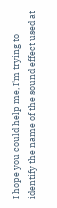I hope you could help me, I'm trying to identify the name of the sound effect used at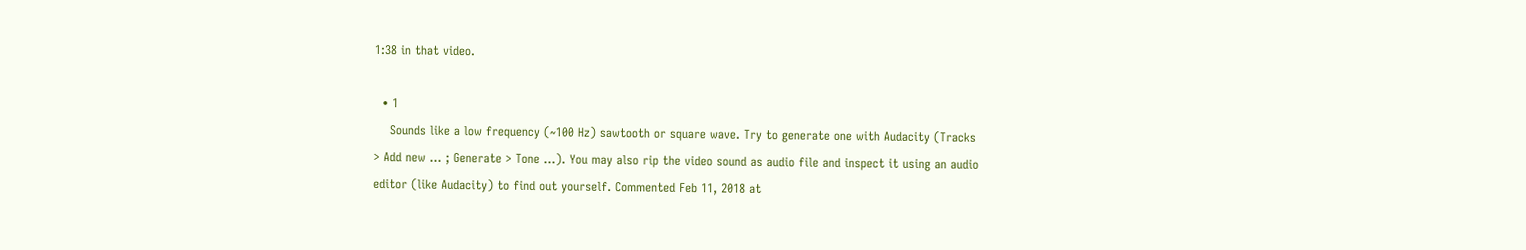1:38 in that video.

  • 1
    Sounds like a low frequency (~100 Hz) sawtooth or square wave. Try to generate one with Audacity (Tracks > Add new ... ; Generate > Tone ...). You may also rip the video sound as audio file and inspect it using an audio editor (like Audacity) to find out yourself. Commented Feb 11, 2018 at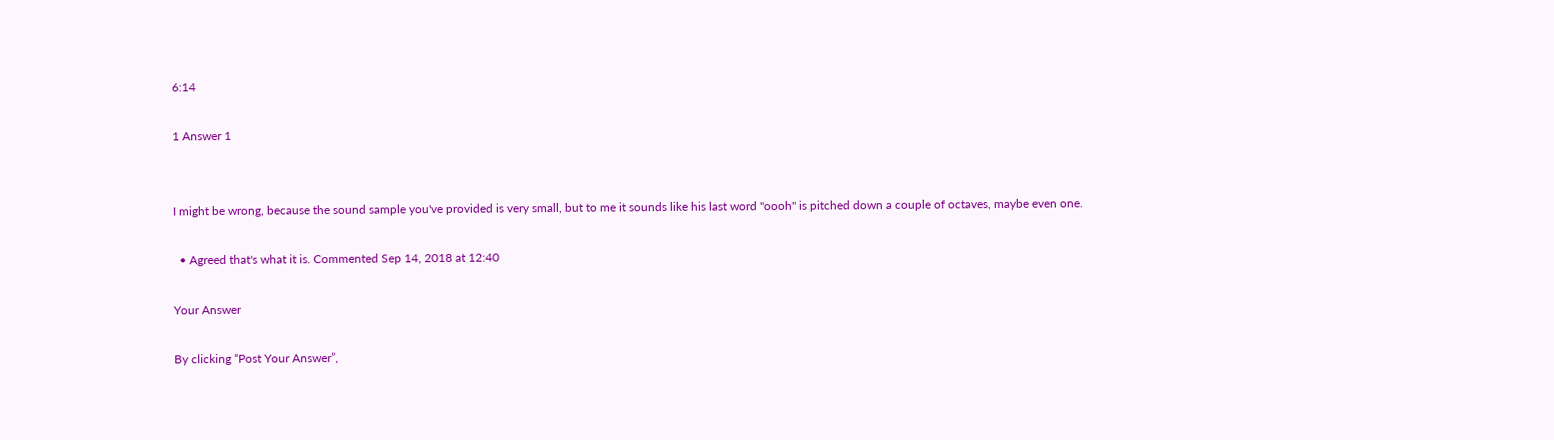6:14

1 Answer 1


I might be wrong, because the sound sample you've provided is very small, but to me it sounds like his last word "oooh" is pitched down a couple of octaves, maybe even one.

  • Agreed that's what it is. Commented Sep 14, 2018 at 12:40

Your Answer

By clicking “Post Your Answer”,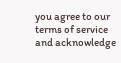you agree to our terms of service and acknowledge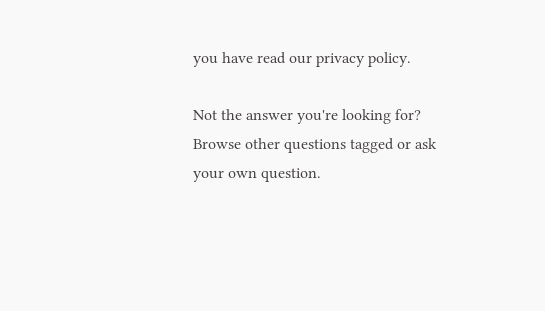you have read our privacy policy.

Not the answer you're looking for? Browse other questions tagged or ask your own question.